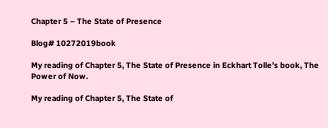Chapter 5 – The State of Presence

Blog# 10272019book

My reading of Chapter 5, The State of Presence in Eckhart Tolle’s book, The Power of Now.

My reading of Chapter 5, The State of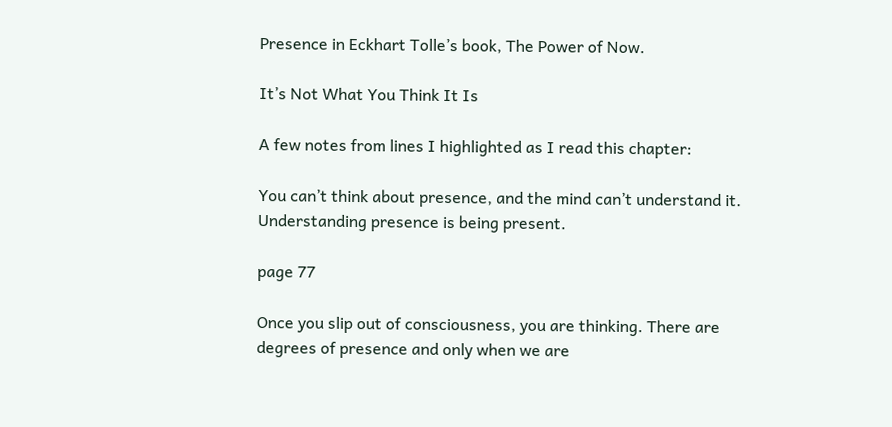Presence in Eckhart Tolle’s book, The Power of Now.

It’s Not What You Think It Is

A few notes from lines I highlighted as I read this chapter:

You can’t think about presence, and the mind can’t understand it. Understanding presence is being present.

page 77

Once you slip out of consciousness, you are thinking. There are degrees of presence and only when we are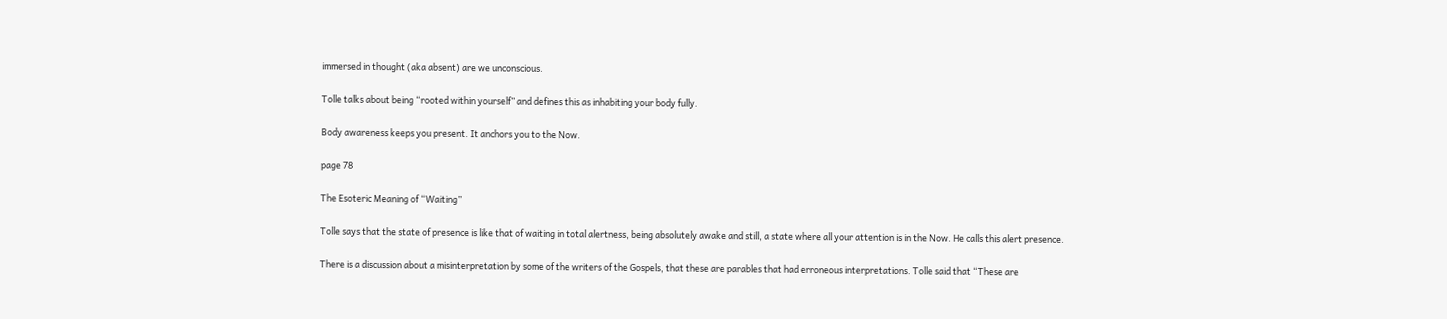immersed in thought (aka absent) are we unconscious.

Tolle talks about being “rooted within yourself” and defines this as inhabiting your body fully.

Body awareness keeps you present. It anchors you to the Now.

page 78

The Esoteric Meaning of “Waiting”

Tolle says that the state of presence is like that of waiting in total alertness, being absolutely awake and still, a state where all your attention is in the Now. He calls this alert presence.

There is a discussion about a misinterpretation by some of the writers of the Gospels, that these are parables that had erroneous interpretations. Tolle said that “These are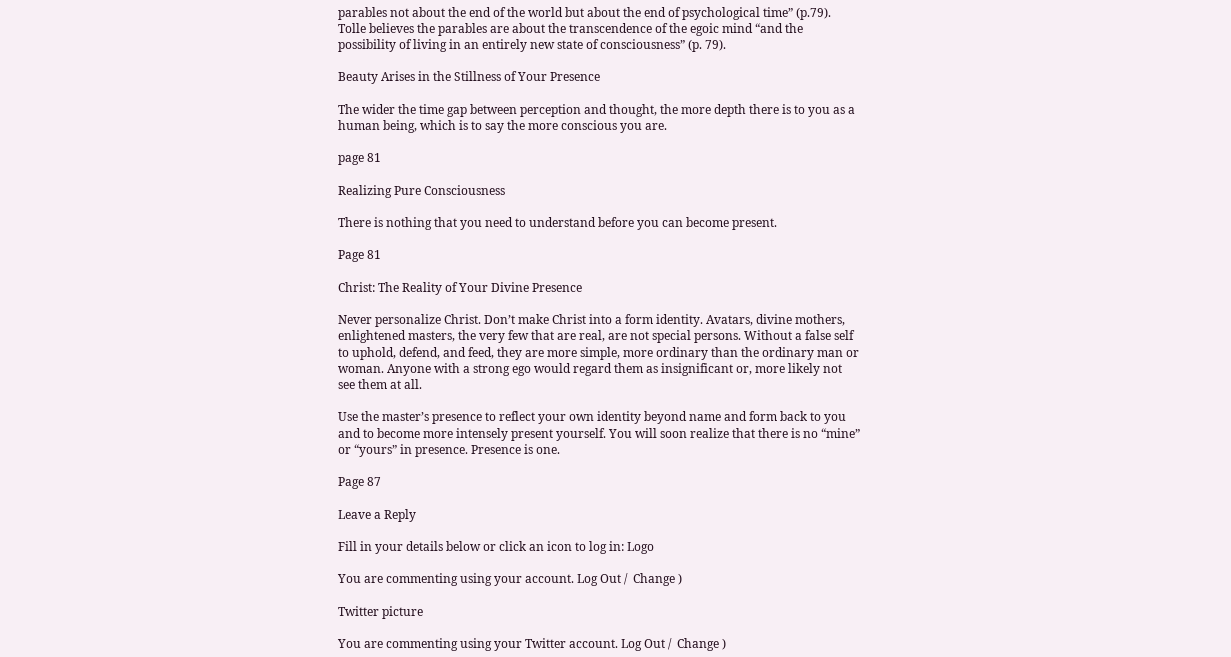parables not about the end of the world but about the end of psychological time” (p.79). Tolle believes the parables are about the transcendence of the egoic mind “and the possibility of living in an entirely new state of consciousness” (p. 79).

Beauty Arises in the Stillness of Your Presence

The wider the time gap between perception and thought, the more depth there is to you as a human being, which is to say the more conscious you are.

page 81

Realizing Pure Consciousness

There is nothing that you need to understand before you can become present.

Page 81

Christ: The Reality of Your Divine Presence

Never personalize Christ. Don’t make Christ into a form identity. Avatars, divine mothers, enlightened masters, the very few that are real, are not special persons. Without a false self to uphold, defend, and feed, they are more simple, more ordinary than the ordinary man or woman. Anyone with a strong ego would regard them as insignificant or, more likely not see them at all.

Use the master’s presence to reflect your own identity beyond name and form back to you and to become more intensely present yourself. You will soon realize that there is no “mine” or “yours” in presence. Presence is one.

Page 87

Leave a Reply

Fill in your details below or click an icon to log in: Logo

You are commenting using your account. Log Out /  Change )

Twitter picture

You are commenting using your Twitter account. Log Out /  Change )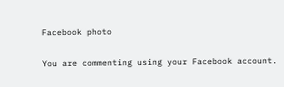Facebook photo

You are commenting using your Facebook account.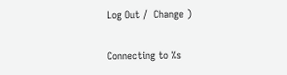Log Out /  Change )

Connecting to %s